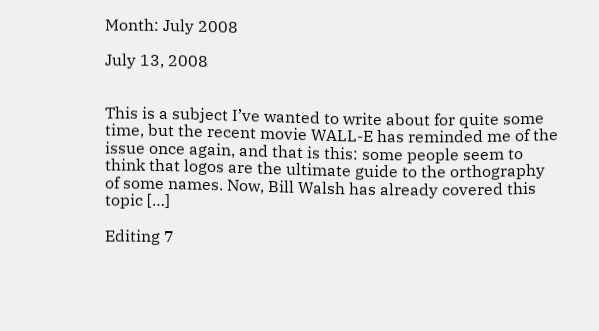Month: July 2008

July 13, 2008


This is a subject I’ve wanted to write about for quite some time, but the recent movie WALL-E has reminded me of the issue once again, and that is this: some people seem to think that logos are the ultimate guide to the orthography of some names. Now, Bill Walsh has already covered this topic […]

Editing 7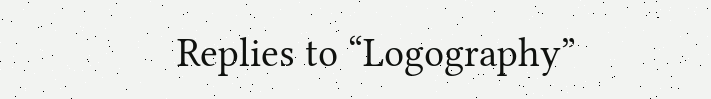Replies to “Logography”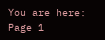You are here: Page 1